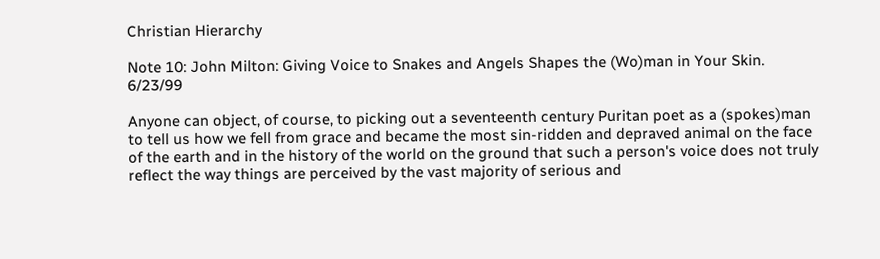Christian Hierarchy

Note 10: John Milton: Giving Voice to Snakes and Angels Shapes the (Wo)man in Your Skin. 6/23/99

Anyone can object, of course, to picking out a seventeenth century Puritan poet as a (spokes)man to tell us how we fell from grace and became the most sin-ridden and depraved animal on the face of the earth and in the history of the world on the ground that such a person's voice does not truly reflect the way things are perceived by the vast majority of serious and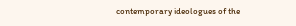contemporary ideologues of the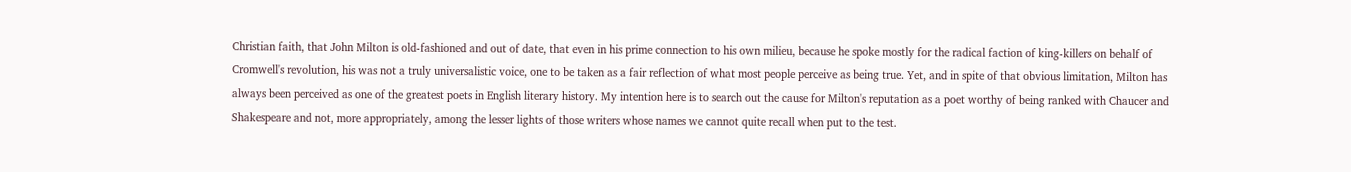Christian faith, that John Milton is old-fashioned and out of date, that even in his prime connection to his own milieu, because he spoke mostly for the radical faction of king-killers on behalf of Cromwell's revolution, his was not a truly universalistic voice, one to be taken as a fair reflection of what most people perceive as being true. Yet, and in spite of that obvious limitation, Milton has always been perceived as one of the greatest poets in English literary history. My intention here is to search out the cause for Milton's reputation as a poet worthy of being ranked with Chaucer and Shakespeare and not, more appropriately, among the lesser lights of those writers whose names we cannot quite recall when put to the test.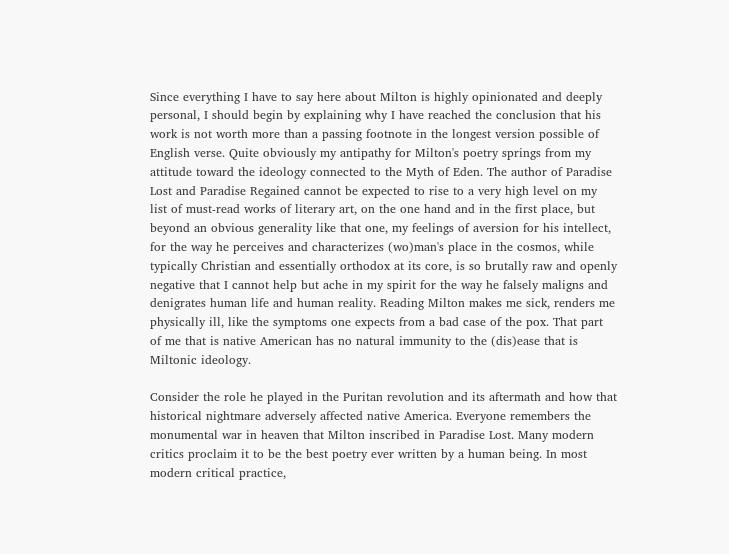Since everything I have to say here about Milton is highly opinionated and deeply personal, I should begin by explaining why I have reached the conclusion that his work is not worth more than a passing footnote in the longest version possible of English verse. Quite obviously my antipathy for Milton's poetry springs from my attitude toward the ideology connected to the Myth of Eden. The author of Paradise Lost and Paradise Regained cannot be expected to rise to a very high level on my list of must-read works of literary art, on the one hand and in the first place, but beyond an obvious generality like that one, my feelings of aversion for his intellect, for the way he perceives and characterizes (wo)man's place in the cosmos, while typically Christian and essentially orthodox at its core, is so brutally raw and openly negative that I cannot help but ache in my spirit for the way he falsely maligns and denigrates human life and human reality. Reading Milton makes me sick, renders me physically ill, like the symptoms one expects from a bad case of the pox. That part of me that is native American has no natural immunity to the (dis)ease that is Miltonic ideology.

Consider the role he played in the Puritan revolution and its aftermath and how that historical nightmare adversely affected native America. Everyone remembers the monumental war in heaven that Milton inscribed in Paradise Lost. Many modern critics proclaim it to be the best poetry ever written by a human being. In most modern critical practice,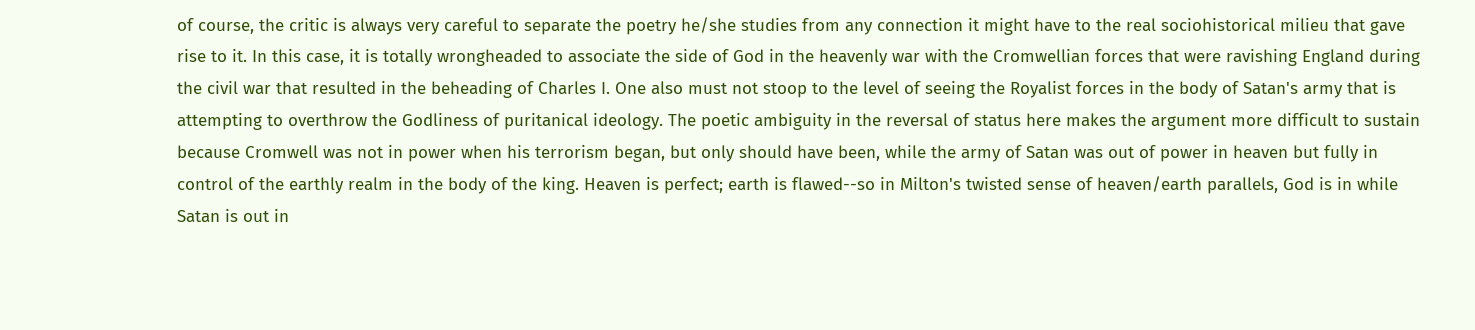of course, the critic is always very careful to separate the poetry he/she studies from any connection it might have to the real sociohistorical milieu that gave rise to it. In this case, it is totally wrongheaded to associate the side of God in the heavenly war with the Cromwellian forces that were ravishing England during the civil war that resulted in the beheading of Charles I. One also must not stoop to the level of seeing the Royalist forces in the body of Satan's army that is attempting to overthrow the Godliness of puritanical ideology. The poetic ambiguity in the reversal of status here makes the argument more difficult to sustain because Cromwell was not in power when his terrorism began, but only should have been, while the army of Satan was out of power in heaven but fully in control of the earthly realm in the body of the king. Heaven is perfect; earth is flawed--so in Milton's twisted sense of heaven/earth parallels, God is in while Satan is out in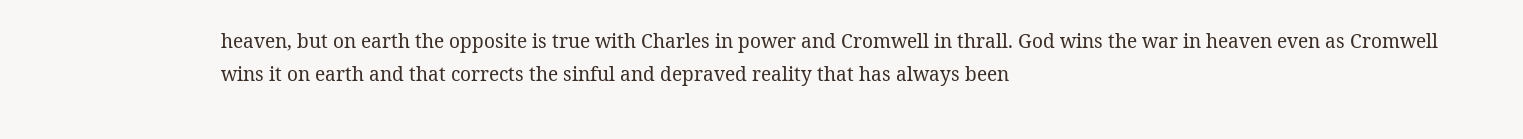heaven, but on earth the opposite is true with Charles in power and Cromwell in thrall. God wins the war in heaven even as Cromwell wins it on earth and that corrects the sinful and depraved reality that has always been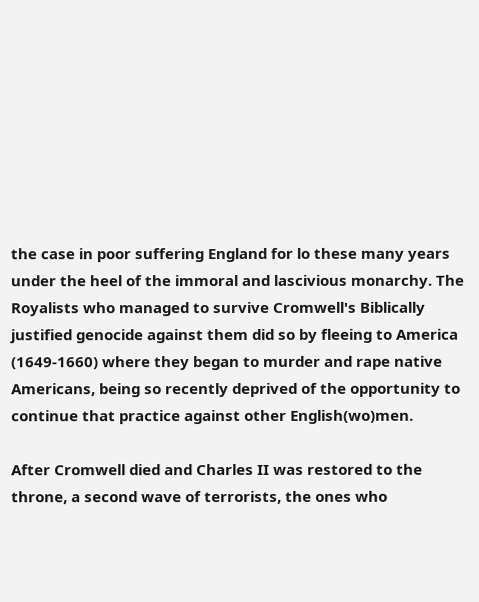the case in poor suffering England for lo these many years under the heel of the immoral and lascivious monarchy. The Royalists who managed to survive Cromwell's Biblically justified genocide against them did so by fleeing to America (1649-1660) where they began to murder and rape native Americans, being so recently deprived of the opportunity to continue that practice against other English(wo)men.

After Cromwell died and Charles II was restored to the throne, a second wave of terrorists, the ones who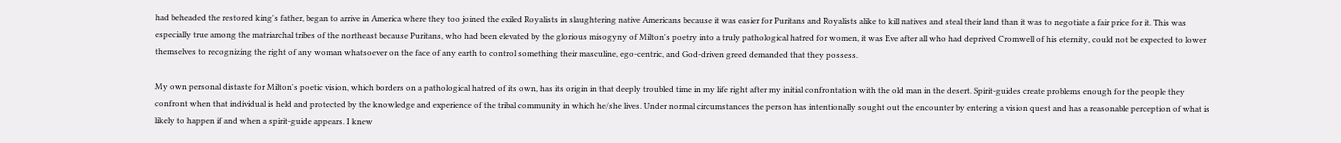had beheaded the restored king's father, began to arrive in America where they too joined the exiled Royalists in slaughtering native Americans because it was easier for Puritans and Royalists alike to kill natives and steal their land than it was to negotiate a fair price for it. This was especially true among the matriarchal tribes of the northeast because Puritans, who had been elevated by the glorious misogyny of Milton's poetry into a truly pathological hatred for women, it was Eve after all who had deprived Cromwell of his eternity, could not be expected to lower themselves to recognizing the right of any woman whatsoever on the face of any earth to control something their masculine, ego-centric, and God-driven greed demanded that they possess.

My own personal distaste for Milton's poetic vision, which borders on a pathological hatred of its own, has its origin in that deeply troubled time in my life right after my initial confrontation with the old man in the desert. Spirit-guides create problems enough for the people they confront when that individual is held and protected by the knowledge and experience of the tribal community in which he/she lives. Under normal circumstances the person has intentionally sought out the encounter by entering a vision quest and has a reasonable perception of what is likely to happen if and when a spirit-guide appears. I knew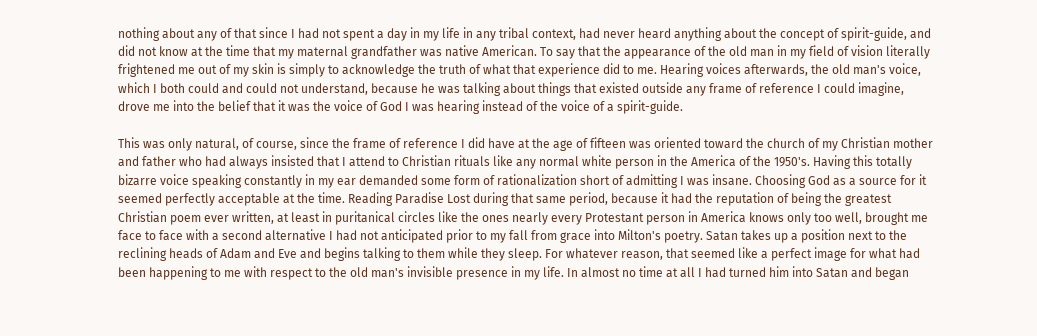nothing about any of that since I had not spent a day in my life in any tribal context, had never heard anything about the concept of spirit-guide, and did not know at the time that my maternal grandfather was native American. To say that the appearance of the old man in my field of vision literally frightened me out of my skin is simply to acknowledge the truth of what that experience did to me. Hearing voices afterwards, the old man's voice, which I both could and could not understand, because he was talking about things that existed outside any frame of reference I could imagine, drove me into the belief that it was the voice of God I was hearing instead of the voice of a spirit-guide.

This was only natural, of course, since the frame of reference I did have at the age of fifteen was oriented toward the church of my Christian mother and father who had always insisted that I attend to Christian rituals like any normal white person in the America of the 1950's. Having this totally bizarre voice speaking constantly in my ear demanded some form of rationalization short of admitting I was insane. Choosing God as a source for it seemed perfectly acceptable at the time. Reading Paradise Lost during that same period, because it had the reputation of being the greatest Christian poem ever written, at least in puritanical circles like the ones nearly every Protestant person in America knows only too well, brought me face to face with a second alternative I had not anticipated prior to my fall from grace into Milton's poetry. Satan takes up a position next to the reclining heads of Adam and Eve and begins talking to them while they sleep. For whatever reason, that seemed like a perfect image for what had been happening to me with respect to the old man's invisible presence in my life. In almost no time at all I had turned him into Satan and began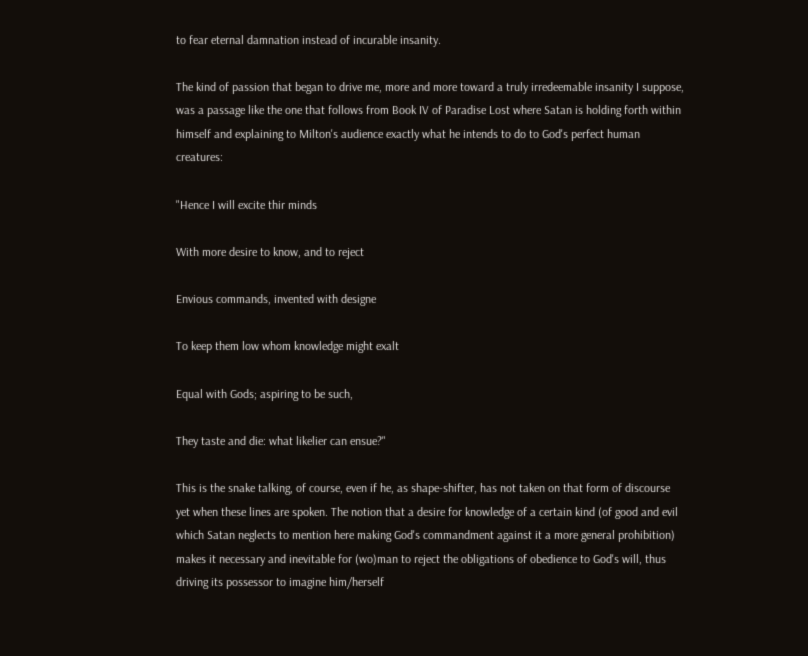to fear eternal damnation instead of incurable insanity.

The kind of passion that began to drive me, more and more toward a truly irredeemable insanity I suppose, was a passage like the one that follows from Book IV of Paradise Lost where Satan is holding forth within himself and explaining to Milton's audience exactly what he intends to do to God's perfect human creatures:

"Hence I will excite thir minds

With more desire to know, and to reject

Envious commands, invented with designe

To keep them low whom knowledge might exalt

Equal with Gods; aspiring to be such,

They taste and die: what likelier can ensue?"

This is the snake talking, of course, even if he, as shape-shifter, has not taken on that form of discourse yet when these lines are spoken. The notion that a desire for knowledge of a certain kind (of good and evil which Satan neglects to mention here making God's commandment against it a more general prohibition) makes it necessary and inevitable for (wo)man to reject the obligations of obedience to God's will, thus driving its possessor to imagine him/herself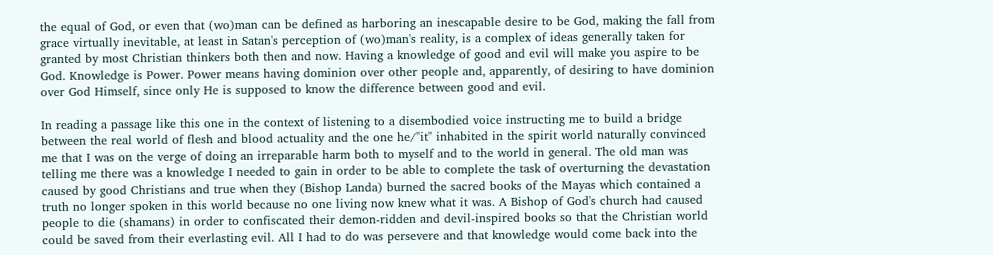the equal of God, or even that (wo)man can be defined as harboring an inescapable desire to be God, making the fall from grace virtually inevitable, at least in Satan's perception of (wo)man's reality, is a complex of ideas generally taken for granted by most Christian thinkers both then and now. Having a knowledge of good and evil will make you aspire to be God. Knowledge is Power. Power means having dominion over other people and, apparently, of desiring to have dominion over God Himself, since only He is supposed to know the difference between good and evil.

In reading a passage like this one in the context of listening to a disembodied voice instructing me to build a bridge between the real world of flesh and blood actuality and the one he/"it" inhabited in the spirit world naturally convinced me that I was on the verge of doing an irreparable harm both to myself and to the world in general. The old man was telling me there was a knowledge I needed to gain in order to be able to complete the task of overturning the devastation caused by good Christians and true when they (Bishop Landa) burned the sacred books of the Mayas which contained a truth no longer spoken in this world because no one living now knew what it was. A Bishop of God's church had caused people to die (shamans) in order to confiscated their demon-ridden and devil-inspired books so that the Christian world could be saved from their everlasting evil. All I had to do was persevere and that knowledge would come back into the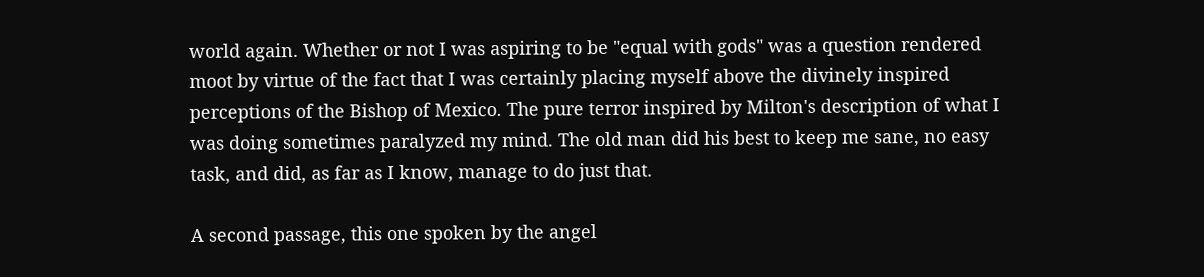world again. Whether or not I was aspiring to be "equal with gods" was a question rendered moot by virtue of the fact that I was certainly placing myself above the divinely inspired perceptions of the Bishop of Mexico. The pure terror inspired by Milton's description of what I was doing sometimes paralyzed my mind. The old man did his best to keep me sane, no easy task, and did, as far as I know, manage to do just that.

A second passage, this one spoken by the angel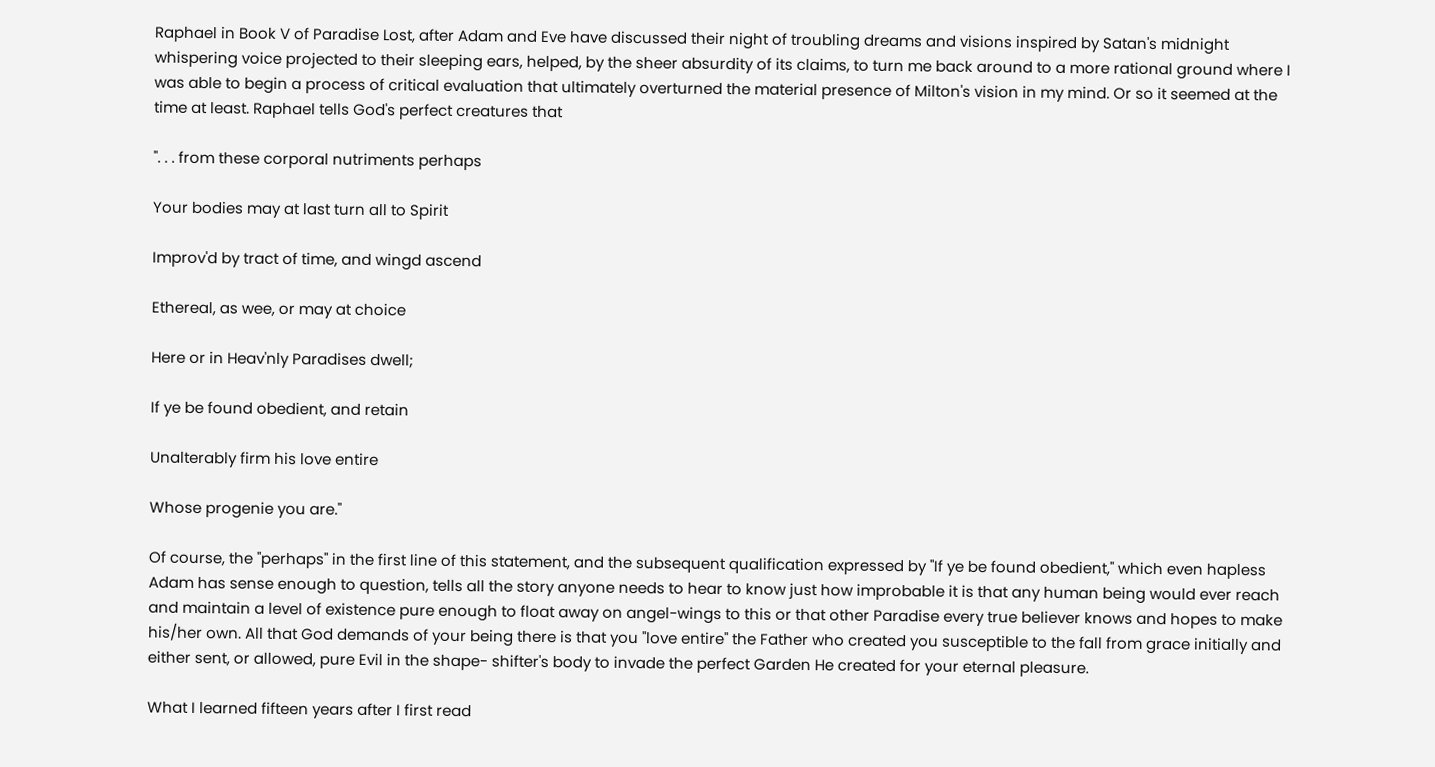Raphael in Book V of Paradise Lost, after Adam and Eve have discussed their night of troubling dreams and visions inspired by Satan's midnight whispering voice projected to their sleeping ears, helped, by the sheer absurdity of its claims, to turn me back around to a more rational ground where I was able to begin a process of critical evaluation that ultimately overturned the material presence of Milton's vision in my mind. Or so it seemed at the time at least. Raphael tells God's perfect creatures that

". . . from these corporal nutriments perhaps

Your bodies may at last turn all to Spirit

Improv'd by tract of time, and wingd ascend

Ethereal, as wee, or may at choice

Here or in Heav'nly Paradises dwell;

If ye be found obedient, and retain

Unalterably firm his love entire

Whose progenie you are."

Of course, the "perhaps" in the first line of this statement, and the subsequent qualification expressed by "If ye be found obedient," which even hapless Adam has sense enough to question, tells all the story anyone needs to hear to know just how improbable it is that any human being would ever reach and maintain a level of existence pure enough to float away on angel-wings to this or that other Paradise every true believer knows and hopes to make his/her own. All that God demands of your being there is that you "love entire" the Father who created you susceptible to the fall from grace initially and either sent, or allowed, pure Evil in the shape- shifter's body to invade the perfect Garden He created for your eternal pleasure.

What I learned fifteen years after I first read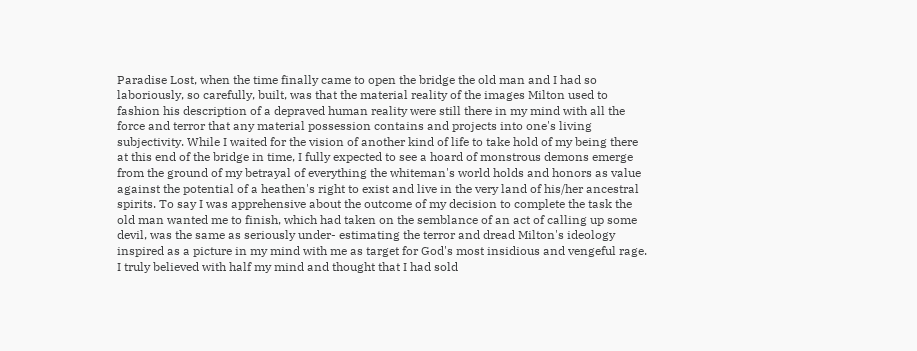Paradise Lost, when the time finally came to open the bridge the old man and I had so laboriously, so carefully, built, was that the material reality of the images Milton used to fashion his description of a depraved human reality were still there in my mind with all the force and terror that any material possession contains and projects into one's living subjectivity. While I waited for the vision of another kind of life to take hold of my being there at this end of the bridge in time, I fully expected to see a hoard of monstrous demons emerge from the ground of my betrayal of everything the whiteman's world holds and honors as value against the potential of a heathen's right to exist and live in the very land of his/her ancestral spirits. To say I was apprehensive about the outcome of my decision to complete the task the old man wanted me to finish, which had taken on the semblance of an act of calling up some devil, was the same as seriously under- estimating the terror and dread Milton's ideology inspired as a picture in my mind with me as target for God's most insidious and vengeful rage. I truly believed with half my mind and thought that I had sold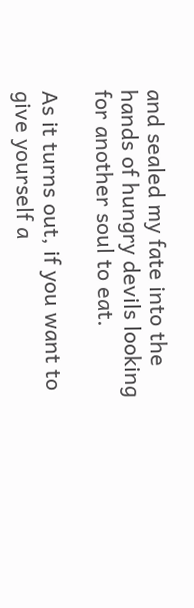and sealed my fate into the hands of hungry devils looking for another soul to eat.

As it turns out, if you want to give yourself a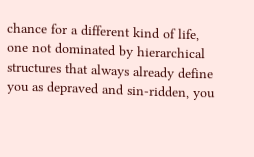chance for a different kind of life, one not dominated by hierarchical structures that always already define you as depraved and sin-ridden, you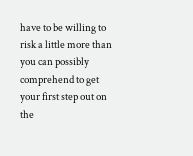have to be willing to risk a little more than you can possibly comprehend to get your first step out on the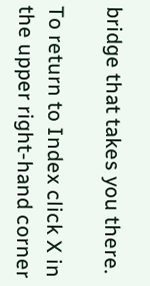bridge that takes you there.

To return to Index click X in the upper right-hand corner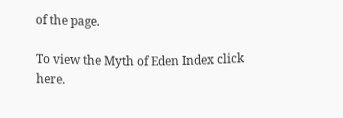of the page.

To view the Myth of Eden Index click here.